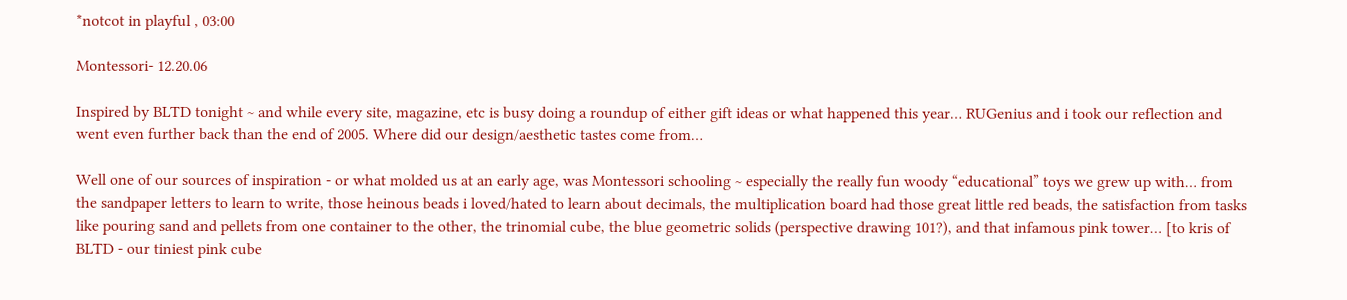*notcot in playful , 03:00

Montessori- 12.20.06

Inspired by BLTD tonight ~ and while every site, magazine, etc is busy doing a roundup of either gift ideas or what happened this year… RUGenius and i took our reflection and went even further back than the end of 2005. Where did our design/aesthetic tastes come from…

Well one of our sources of inspiration - or what molded us at an early age, was Montessori schooling ~ especially the really fun woody “educational” toys we grew up with… from the sandpaper letters to learn to write, those heinous beads i loved/hated to learn about decimals, the multiplication board had those great little red beads, the satisfaction from tasks like pouring sand and pellets from one container to the other, the trinomial cube, the blue geometric solids (perspective drawing 101?), and that infamous pink tower… [to kris of BLTD - our tiniest pink cube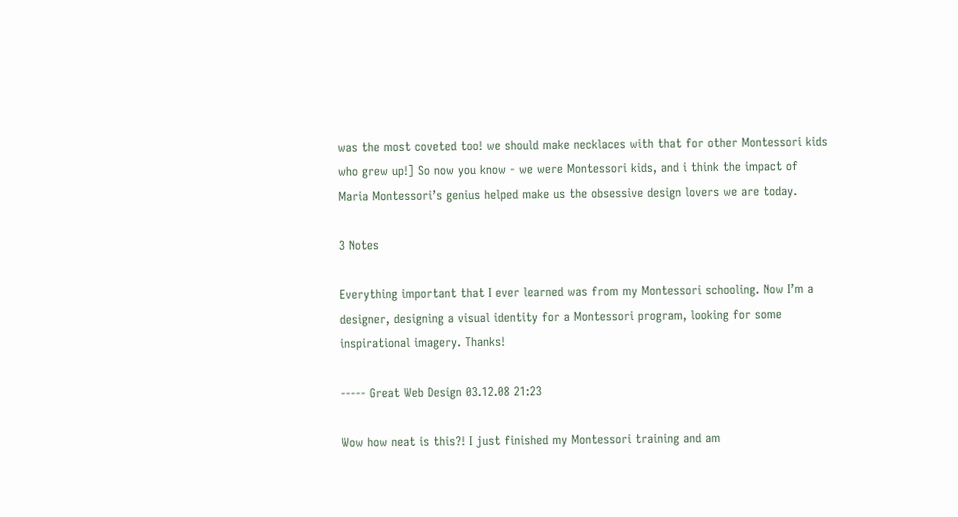was the most coveted too! we should make necklaces with that for other Montessori kids who grew up!] So now you know - we were Montessori kids, and i think the impact of Maria Montessori’s genius helped make us the obsessive design lovers we are today.

3 Notes

Everything important that I ever learned was from my Montessori schooling. Now I’m a designer, designing a visual identity for a Montessori program, looking for some inspirational imagery. Thanks!

----- Great Web Design 03.12.08 21:23

Wow how neat is this?! I just finished my Montessori training and am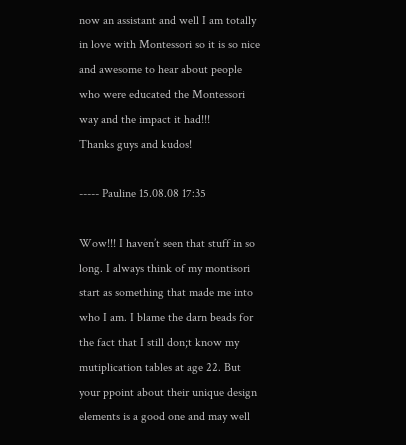now an assistant and well I am totally in love with Montessori so it is so nice and awesome to hear about people who were educated the Montessori way and the impact it had!!!
Thanks guys and kudos!

----- Pauline 15.08.08 17:35

Wow!!! I haven’t seen that stuff in so long. I always think of my montisori start as something that made me into who I am. I blame the darn beads for the fact that I still don;t know my mutiplication tables at age 22. But your ppoint about their unique design elements is a good one and may well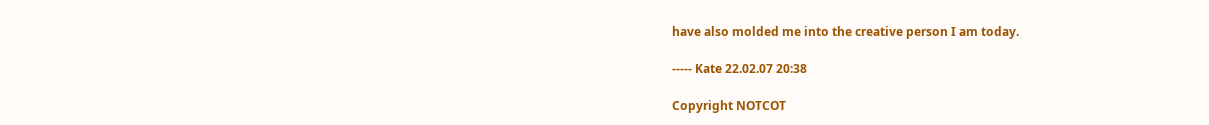have also molded me into the creative person I am today.

----- Kate 22.02.07 20:38

Copyright NOTCOT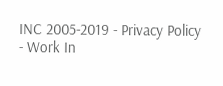INC 2005-2019 - Privacy Policy - Work In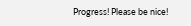Progress! Please be nice!